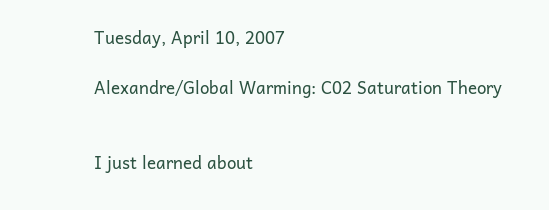Tuesday, April 10, 2007

Alexandre/Global Warming: C02 Saturation Theory


I just learned about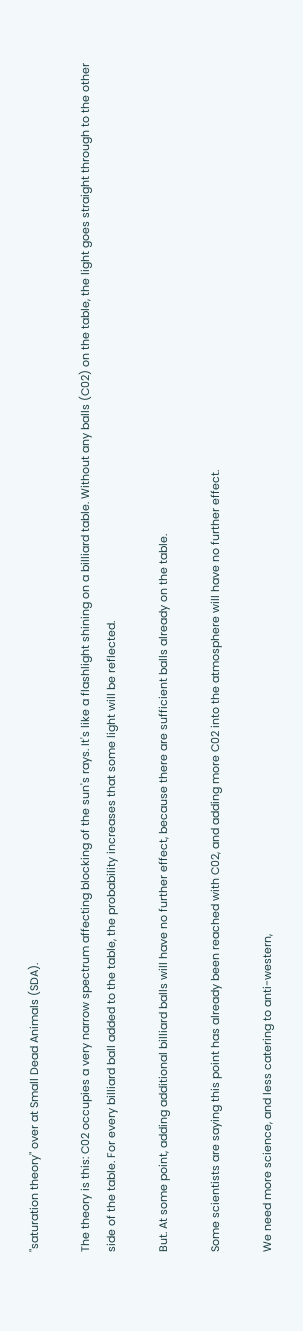"saturation theory" over at Small Dead Animals (SDA).

The theory is this: C02 occupies a very narrow spectrum affecting blocking of the sun's rays. It's like a flashlight shining on a billiard table. Without any balls (C02) on the table, the light goes straight through to the other side of the table. For every billiard ball added to the table, the probability increases that some light will be reflected.

But. At some point, adding additional billiard balls will have no further effect, because there are sufficient balls already on the table.

Some scientists are saying this point has already been reached with C02, and adding more C02 into the atmosphere will have no further effect.

We need more science, and less catering to anti-western,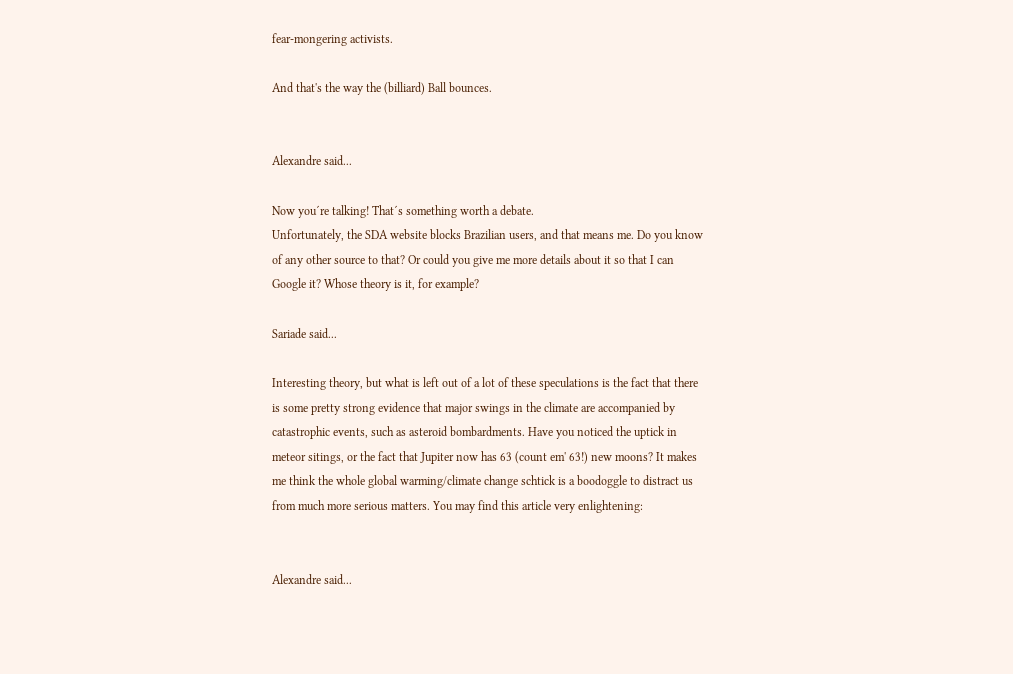fear-mongering activists.

And that's the way the (billiard) Ball bounces.


Alexandre said...

Now you´re talking! That´s something worth a debate.
Unfortunately, the SDA website blocks Brazilian users, and that means me. Do you know of any other source to that? Or could you give me more details about it so that I can Google it? Whose theory is it, for example?

Sariade said...

Interesting theory, but what is left out of a lot of these speculations is the fact that there is some pretty strong evidence that major swings in the climate are accompanied by catastrophic events, such as asteroid bombardments. Have you noticed the uptick in meteor sitings, or the fact that Jupiter now has 63 (count em' 63!) new moons? It makes me think the whole global warming/climate change schtick is a boodoggle to distract us from much more serious matters. You may find this article very enlightening:


Alexandre said...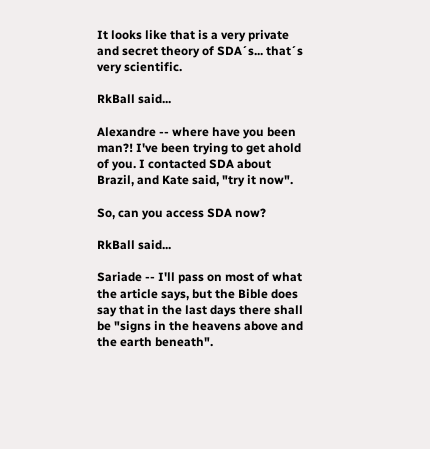It looks like that is a very private and secret theory of SDA´s... that´s very scientific.

RkBall said...

Alexandre -- where have you been man?! I've been trying to get ahold of you. I contacted SDA about Brazil, and Kate said, "try it now".

So, can you access SDA now?

RkBall said...

Sariade -- I'll pass on most of what the article says, but the Bible does say that in the last days there shall be "signs in the heavens above and the earth beneath".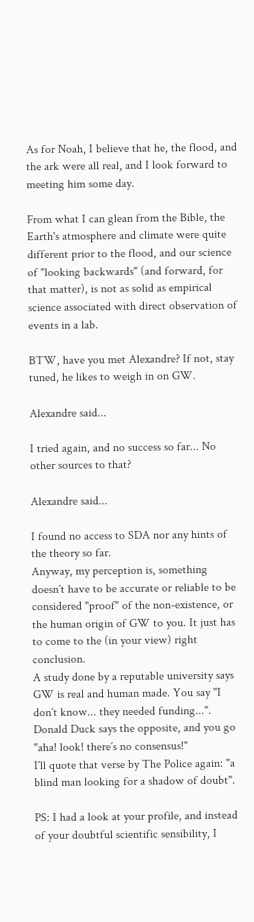As for Noah, I believe that he, the flood, and the ark were all real, and I look forward to meeting him some day.

From what I can glean from the Bible, the Earth's atmosphere and climate were quite different prior to the flood, and our science of "looking backwards" (and forward, for that matter), is not as solid as empirical science associated with direct observation of events in a lab.

BTW, have you met Alexandre? If not, stay tuned, he likes to weigh in on GW.

Alexandre said...

I tried again, and no success so far... No other sources to that?

Alexandre said...

I found no access to SDA nor any hints of the theory so far.
Anyway, my perception is, something doesn´t have to be accurate or reliable to be considered "proof" of the non-existence, or the human origin of GW to you. It just has to come to the (in your view) right conclusion.
A study done by a reputable university says GW is real and human made. You say "I don´t know... they needed funding...". Donald Duck says the opposite, and you go "aha! look! there´s no consensus!"
I´ll quote that verse by The Police again: "a blind man looking for a shadow of doubt".

PS: I had a look at your profile, and instead of your doubtful scientific sensibility, I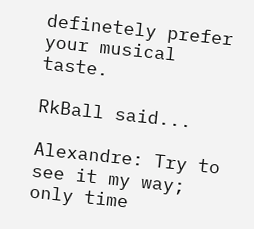definetely prefer your musical taste.

RkBall said...

Alexandre: Try to see it my way; only time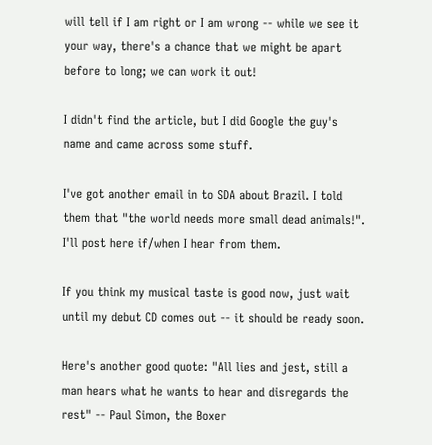will tell if I am right or I am wrong -- while we see it your way, there's a chance that we might be apart before to long; we can work it out!

I didn't find the article, but I did Google the guy's name and came across some stuff.

I've got another email in to SDA about Brazil. I told them that "the world needs more small dead animals!". I'll post here if/when I hear from them.

If you think my musical taste is good now, just wait until my debut CD comes out -- it should be ready soon.

Here's another good quote: "All lies and jest, still a man hears what he wants to hear and disregards the rest" -- Paul Simon, the Boxer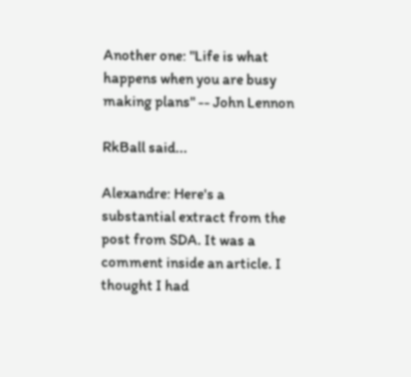Another one: "Life is what happens when you are busy making plans" -- John Lennon

RkBall said...

Alexandre: Here's a substantial extract from the post from SDA. It was a comment inside an article. I thought I had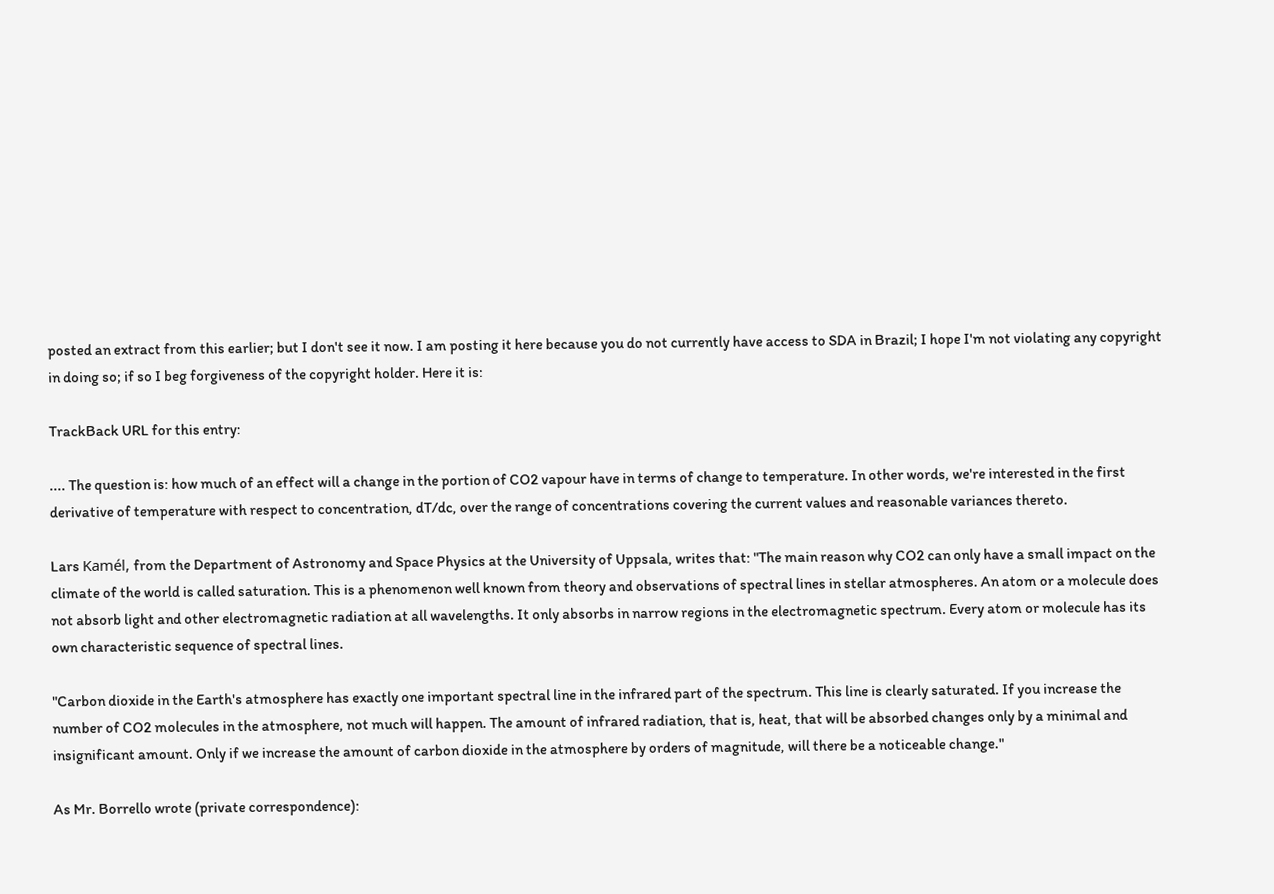posted an extract from this earlier; but I don't see it now. I am posting it here because you do not currently have access to SDA in Brazil; I hope I'm not violating any copyright in doing so; if so I beg forgiveness of the copyright holder. Here it is:

TrackBack URL for this entry:

.... The question is: how much of an effect will a change in the portion of CO2 vapour have in terms of change to temperature. In other words, we're interested in the first derivative of temperature with respect to concentration, dT/dc, over the range of concentrations covering the current values and reasonable variances thereto.

Lars Kamél, from the Department of Astronomy and Space Physics at the University of Uppsala, writes that: "The main reason why CO2 can only have a small impact on the climate of the world is called saturation. This is a phenomenon well known from theory and observations of spectral lines in stellar atmospheres. An atom or a molecule does not absorb light and other electromagnetic radiation at all wavelengths. It only absorbs in narrow regions in the electromagnetic spectrum. Every atom or molecule has its own characteristic sequence of spectral lines.

"Carbon dioxide in the Earth's atmosphere has exactly one important spectral line in the infrared part of the spectrum. This line is clearly saturated. If you increase the number of CO2 molecules in the atmosphere, not much will happen. The amount of infrared radiation, that is, heat, that will be absorbed changes only by a minimal and insignificant amount. Only if we increase the amount of carbon dioxide in the atmosphere by orders of magnitude, will there be a noticeable change."

As Mr. Borrello wrote (private correspondence):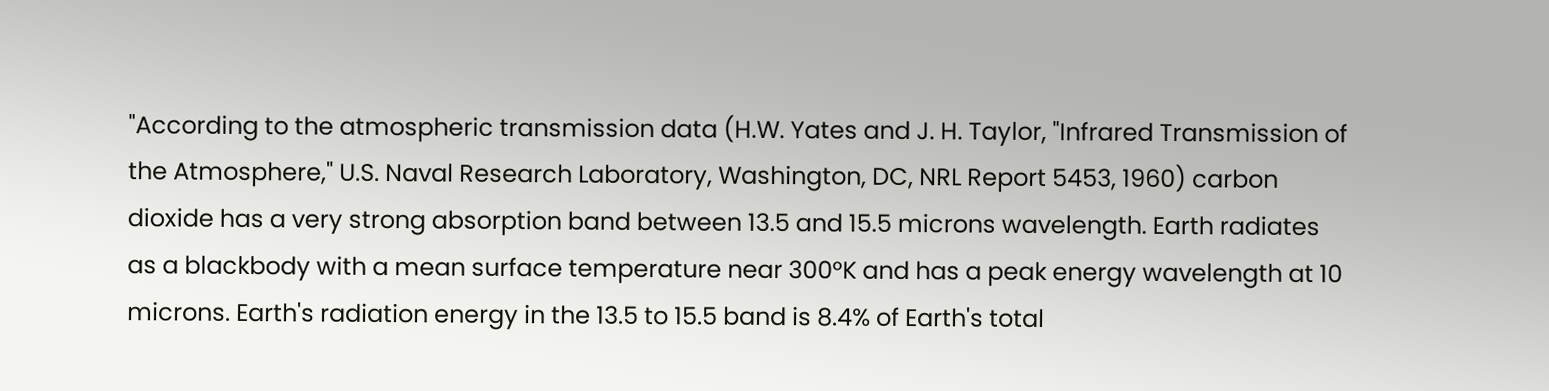"According to the atmospheric transmission data (H.W. Yates and J. H. Taylor, "Infrared Transmission of the Atmosphere," U.S. Naval Research Laboratory, Washington, DC, NRL Report 5453, 1960) carbon dioxide has a very strong absorption band between 13.5 and 15.5 microns wavelength. Earth radiates as a blackbody with a mean surface temperature near 300°K and has a peak energy wavelength at 10 microns. Earth's radiation energy in the 13.5 to 15.5 band is 8.4% of Earth's total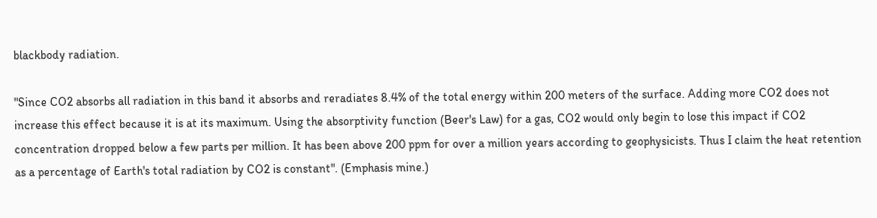blackbody radiation.

"Since CO2 absorbs all radiation in this band it absorbs and reradiates 8.4% of the total energy within 200 meters of the surface. Adding more CO2 does not increase this effect because it is at its maximum. Using the absorptivity function (Beer's Law) for a gas, CO2 would only begin to lose this impact if CO2 concentration dropped below a few parts per million. It has been above 200 ppm for over a million years according to geophysicists. Thus I claim the heat retention as a percentage of Earth's total radiation by CO2 is constant". (Emphasis mine.)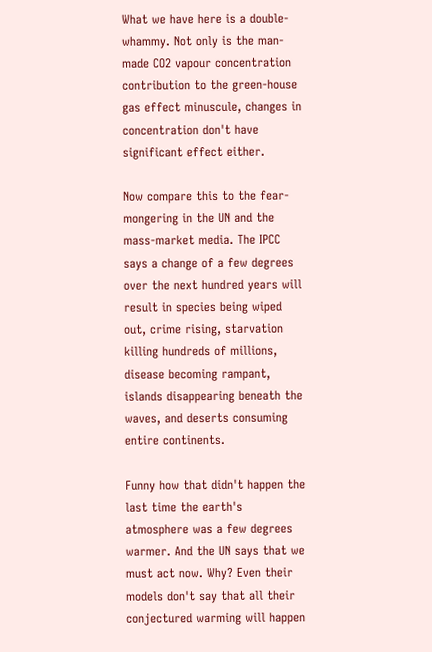What we have here is a double-whammy. Not only is the man-made CO2 vapour concentration contribution to the green-house gas effect minuscule, changes in concentration don't have significant effect either.

Now compare this to the fear-mongering in the UN and the mass-market media. The IPCC says a change of a few degrees over the next hundred years will result in species being wiped out, crime rising, starvation killing hundreds of millions, disease becoming rampant, islands disappearing beneath the waves, and deserts consuming entire continents.

Funny how that didn't happen the last time the earth's atmosphere was a few degrees warmer. And the UN says that we must act now. Why? Even their models don't say that all their conjectured warming will happen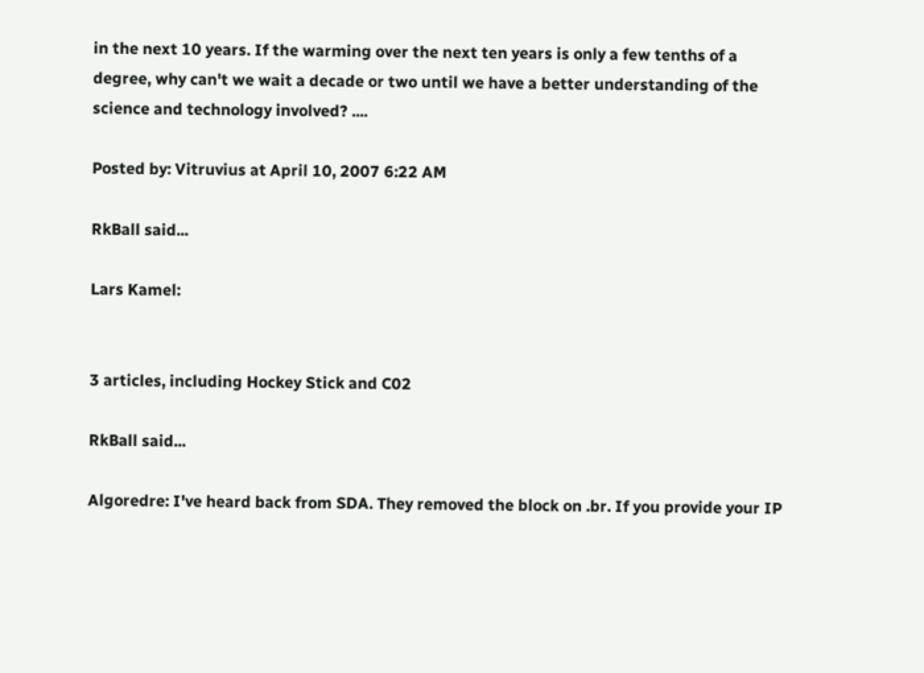in the next 10 years. If the warming over the next ten years is only a few tenths of a degree, why can't we wait a decade or two until we have a better understanding of the science and technology involved? ....

Posted by: Vitruvius at April 10, 2007 6:22 AM

RkBall said...

Lars Kamel:


3 articles, including Hockey Stick and C02

RkBall said...

Algoredre: I've heard back from SDA. They removed the block on .br. If you provide your IP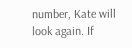number, Kate will look again. If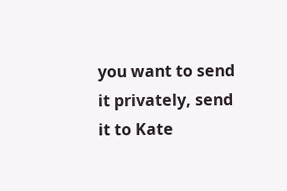you want to send it privately, send it to Kate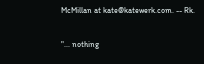McMillan at kate@katewerk.com. -- Rk.

"... nothing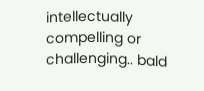intellectually compelling or challenging.. bald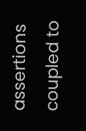assertions coupled to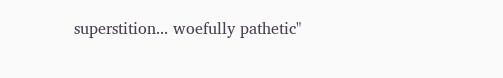superstition... woefully pathetic"